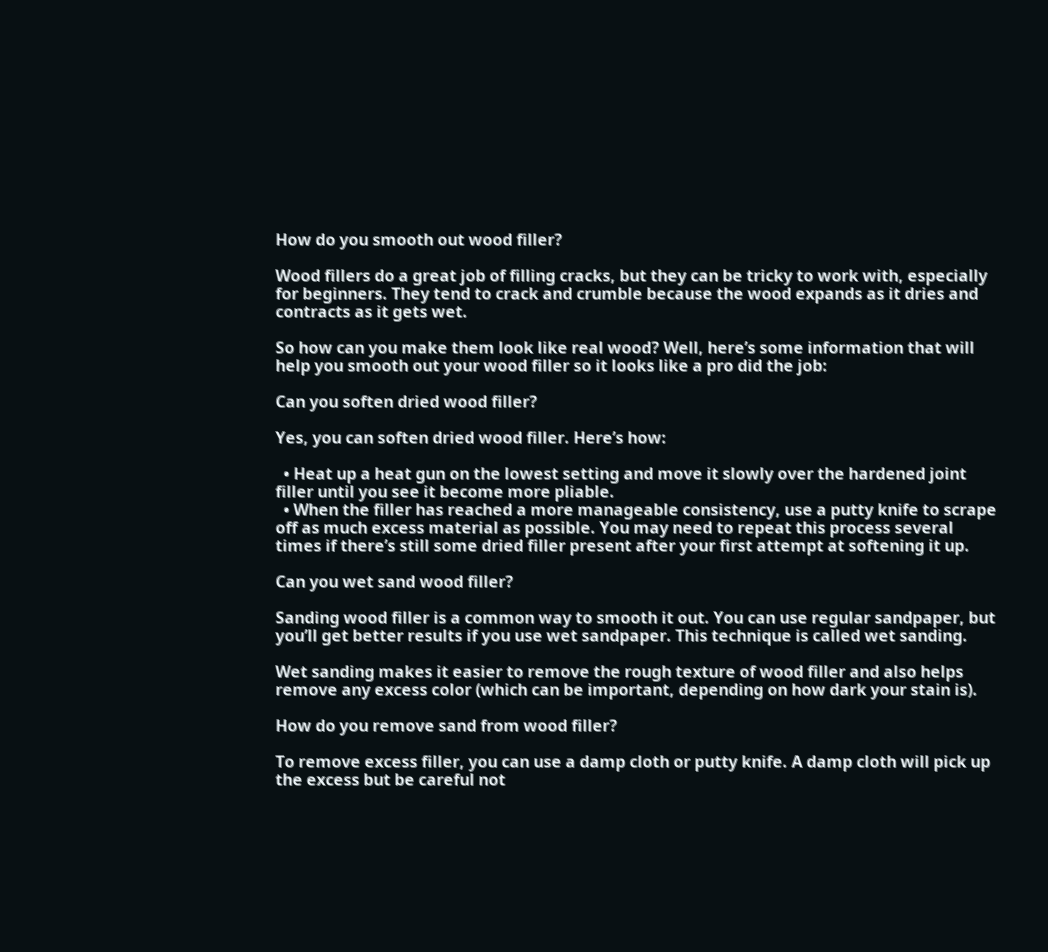How do you smooth out wood filler?

Wood fillers do a great job of filling cracks, but they can be tricky to work with, especially for beginners. They tend to crack and crumble because the wood expands as it dries and contracts as it gets wet.

So how can you make them look like real wood? Well, here’s some information that will help you smooth out your wood filler so it looks like a pro did the job:

Can you soften dried wood filler?

Yes, you can soften dried wood filler. Here’s how:

  • Heat up a heat gun on the lowest setting and move it slowly over the hardened joint filler until you see it become more pliable.
  • When the filler has reached a more manageable consistency, use a putty knife to scrape off as much excess material as possible. You may need to repeat this process several times if there’s still some dried filler present after your first attempt at softening it up.

Can you wet sand wood filler?

Sanding wood filler is a common way to smooth it out. You can use regular sandpaper, but you’ll get better results if you use wet sandpaper. This technique is called wet sanding.

Wet sanding makes it easier to remove the rough texture of wood filler and also helps remove any excess color (which can be important, depending on how dark your stain is).

How do you remove sand from wood filler?

To remove excess filler, you can use a damp cloth or putty knife. A damp cloth will pick up the excess but be careful not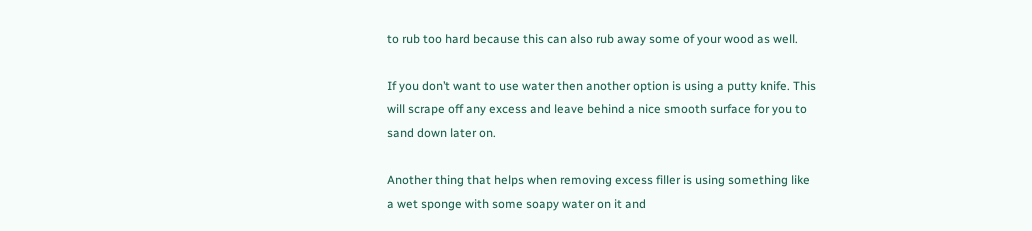to rub too hard because this can also rub away some of your wood as well.

If you don’t want to use water then another option is using a putty knife. This will scrape off any excess and leave behind a nice smooth surface for you to sand down later on.

Another thing that helps when removing excess filler is using something like a wet sponge with some soapy water on it and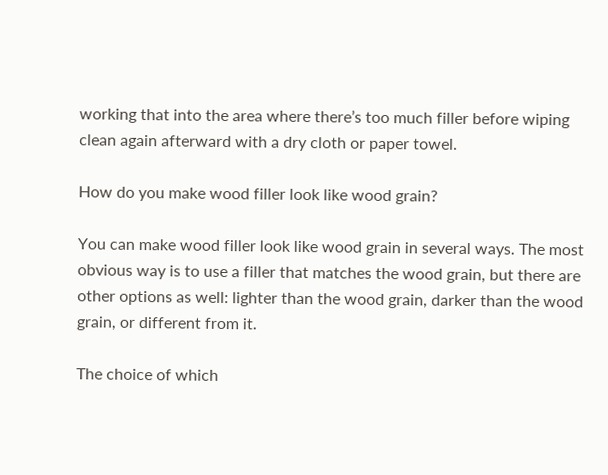working that into the area where there’s too much filler before wiping clean again afterward with a dry cloth or paper towel.

How do you make wood filler look like wood grain?

You can make wood filler look like wood grain in several ways. The most obvious way is to use a filler that matches the wood grain, but there are other options as well: lighter than the wood grain, darker than the wood grain, or different from it.

The choice of which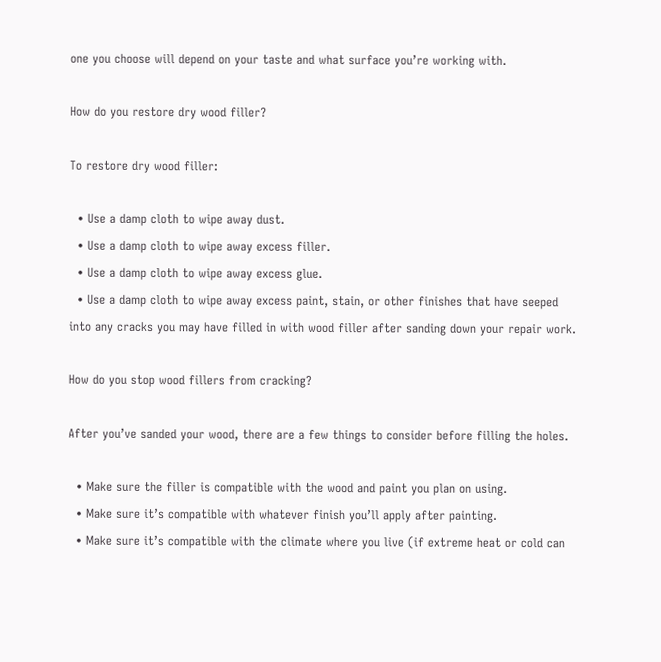one you choose will depend on your taste and what surface you’re working with.

How do you restore dry wood filler?

To restore dry wood filler:

  • Use a damp cloth to wipe away dust.
  • Use a damp cloth to wipe away excess filler.
  • Use a damp cloth to wipe away excess glue.
  • Use a damp cloth to wipe away excess paint, stain, or other finishes that have seeped into any cracks you may have filled in with wood filler after sanding down your repair work.

How do you stop wood fillers from cracking?

After you’ve sanded your wood, there are a few things to consider before filling the holes.

  • Make sure the filler is compatible with the wood and paint you plan on using.
  • Make sure it’s compatible with whatever finish you’ll apply after painting.
  • Make sure it’s compatible with the climate where you live (if extreme heat or cold can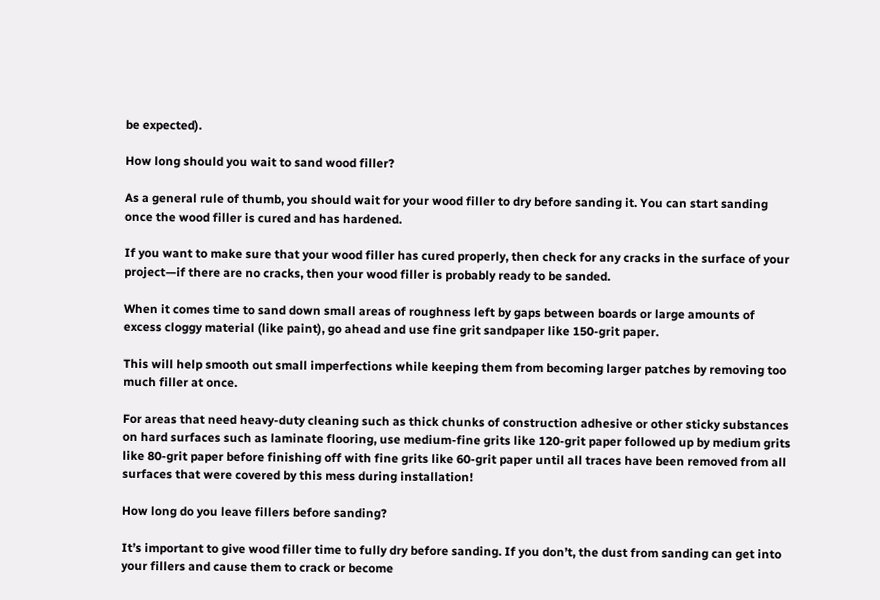be expected).

How long should you wait to sand wood filler?

As a general rule of thumb, you should wait for your wood filler to dry before sanding it. You can start sanding once the wood filler is cured and has hardened.

If you want to make sure that your wood filler has cured properly, then check for any cracks in the surface of your project—if there are no cracks, then your wood filler is probably ready to be sanded.

When it comes time to sand down small areas of roughness left by gaps between boards or large amounts of excess cloggy material (like paint), go ahead and use fine grit sandpaper like 150-grit paper.

This will help smooth out small imperfections while keeping them from becoming larger patches by removing too much filler at once.

For areas that need heavy-duty cleaning such as thick chunks of construction adhesive or other sticky substances on hard surfaces such as laminate flooring, use medium-fine grits like 120-grit paper followed up by medium grits like 80-grit paper before finishing off with fine grits like 60-grit paper until all traces have been removed from all surfaces that were covered by this mess during installation!

How long do you leave fillers before sanding?

It’s important to give wood filler time to fully dry before sanding. If you don’t, the dust from sanding can get into your fillers and cause them to crack or become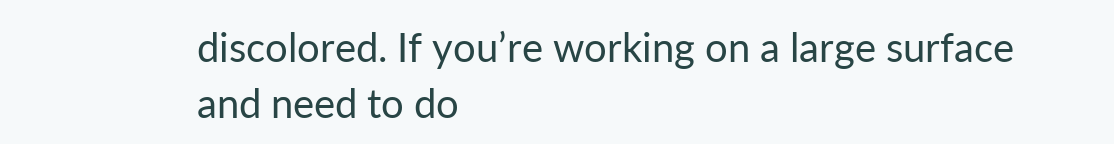discolored. If you’re working on a large surface and need to do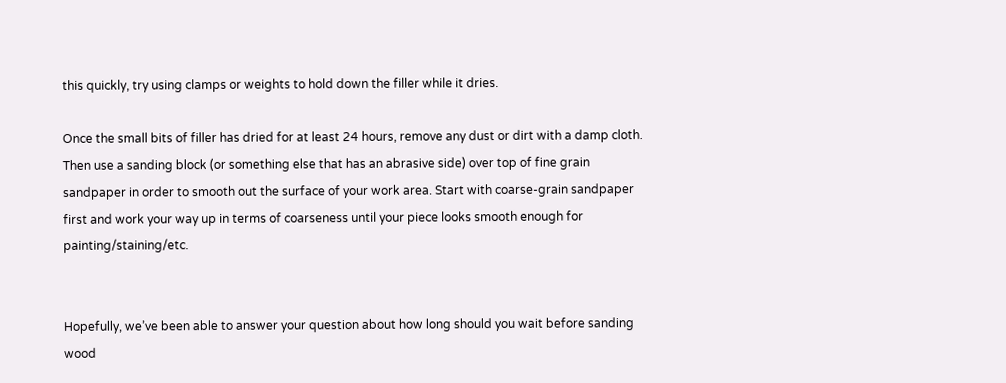this quickly, try using clamps or weights to hold down the filler while it dries.

Once the small bits of filler has dried for at least 24 hours, remove any dust or dirt with a damp cloth. Then use a sanding block (or something else that has an abrasive side) over top of fine grain sandpaper in order to smooth out the surface of your work area. Start with coarse-grain sandpaper first and work your way up in terms of coarseness until your piece looks smooth enough for painting/staining/etc.


Hopefully, we’ve been able to answer your question about how long should you wait before sanding wood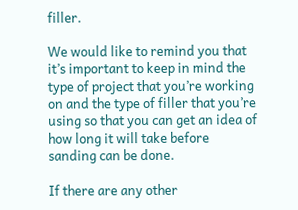filler.

We would like to remind you that it’s important to keep in mind the type of project that you’re working on and the type of filler that you’re using so that you can get an idea of how long it will take before sanding can be done.

If there are any other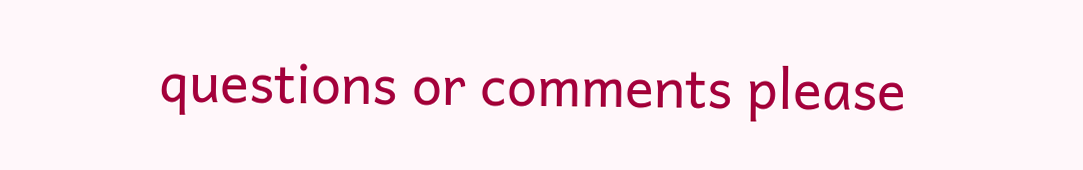questions or comments please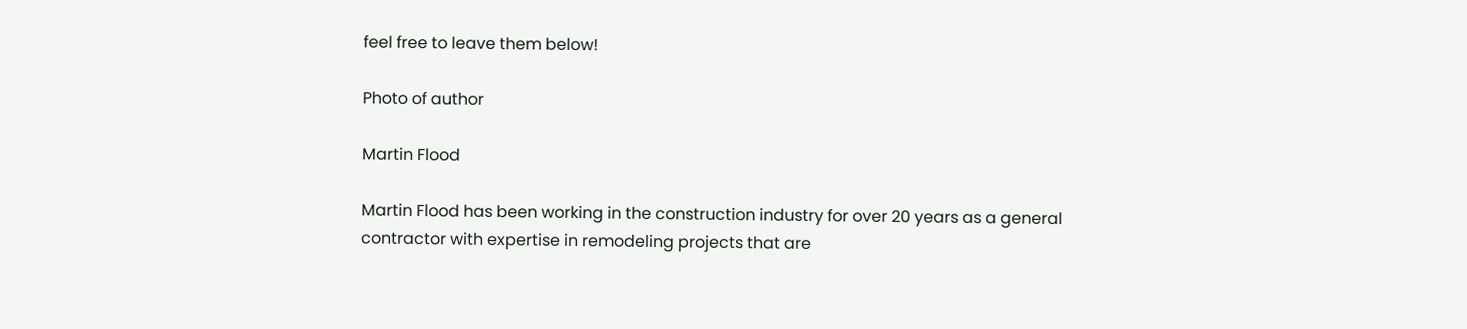feel free to leave them below!

Photo of author

Martin Flood

Martin Flood has been working in the construction industry for over 20 years as a general contractor with expertise in remodeling projects that are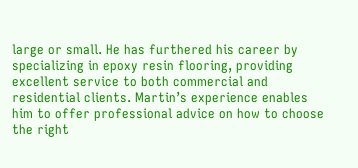large or small. He has furthered his career by specializing in epoxy resin flooring, providing excellent service to both commercial and residential clients. Martin’s experience enables him to offer professional advice on how to choose the right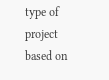type of project based on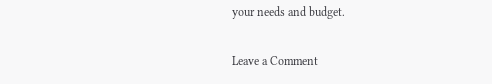your needs and budget.

Leave a Comment